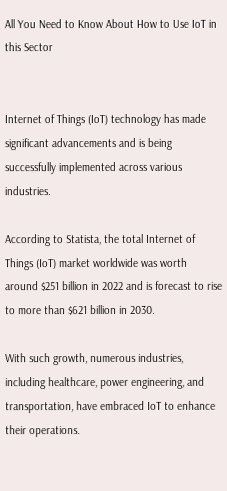All You Need to Know About How to Use IoT in this Sector


Internet of Things (IoT) technology has made significant advancements and is being successfully implemented across various industries.

According to Statista, the total Internet of Things (IoT) market worldwide was worth around $251 billion in 2022 and is forecast to rise to more than $621 billion in 2030.

With such growth, numerous industries, including healthcare, power engineering, and transportation, have embraced IoT to enhance their operations.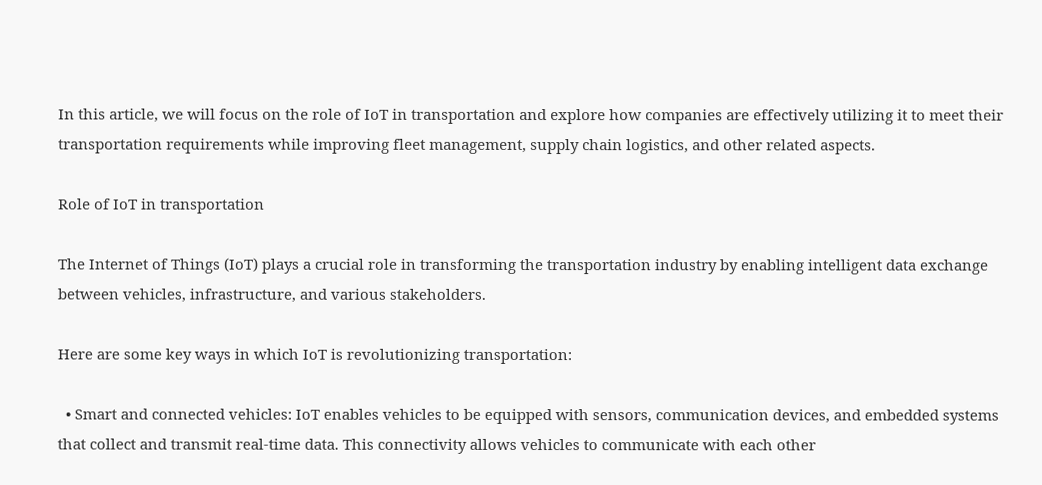In this article, we will focus on the role of IoT in transportation and explore how companies are effectively utilizing it to meet their transportation requirements while improving fleet management, supply chain logistics, and other related aspects.

Role of IoT in transportation

The Internet of Things (IoT) plays a crucial role in transforming the transportation industry by enabling intelligent data exchange between vehicles, infrastructure, and various stakeholders.

Here are some key ways in which IoT is revolutionizing transportation:

  • Smart and connected vehicles: IoT enables vehicles to be equipped with sensors, communication devices, and embedded systems that collect and transmit real-time data. This connectivity allows vehicles to communicate with each other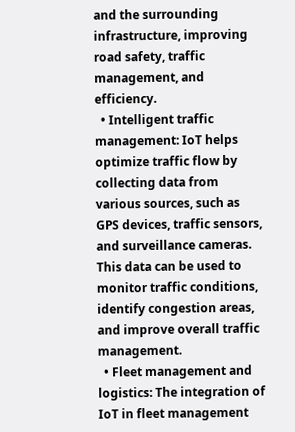and the surrounding infrastructure, improving road safety, traffic management, and efficiency.
  • Intelligent traffic management: IoT helps optimize traffic flow by collecting data from various sources, such as GPS devices, traffic sensors, and surveillance cameras. This data can be used to monitor traffic conditions, identify congestion areas, and improve overall traffic management.
  • Fleet management and logistics: The integration of IoT in fleet management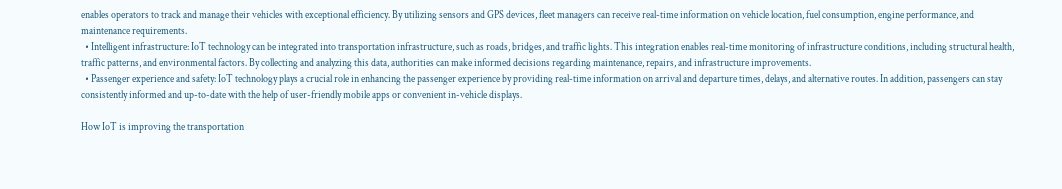enables operators to track and manage their vehicles with exceptional efficiency. By utilizing sensors and GPS devices, fleet managers can receive real-time information on vehicle location, fuel consumption, engine performance, and maintenance requirements.
  • Intelligent infrastructure: IoT technology can be integrated into transportation infrastructure, such as roads, bridges, and traffic lights. This integration enables real-time monitoring of infrastructure conditions, including structural health, traffic patterns, and environmental factors. By collecting and analyzing this data, authorities can make informed decisions regarding maintenance, repairs, and infrastructure improvements.
  • Passenger experience and safety: IoT technology plays a crucial role in enhancing the passenger experience by providing real-time information on arrival and departure times, delays, and alternative routes. In addition, passengers can stay consistently informed and up-to-date with the help of user-friendly mobile apps or convenient in-vehicle displays.

How IoT is improving the transportation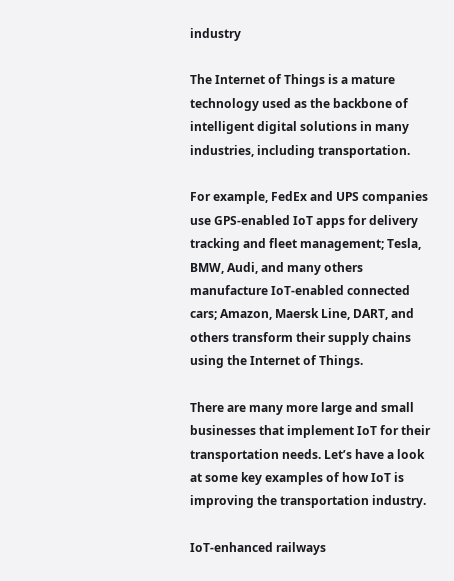industry

The Internet of Things is a mature technology used as the backbone of intelligent digital solutions in many industries, including transportation.

For example, FedEx and UPS companies use GPS-enabled IoT apps for delivery tracking and fleet management; Tesla, BMW, Audi, and many others manufacture IoT-enabled connected cars; Amazon, Maersk Line, DART, and others transform their supply chains using the Internet of Things.

There are many more large and small businesses that implement IoT for their transportation needs. Let’s have a look at some key examples of how IoT is improving the transportation industry.

IoT-enhanced railways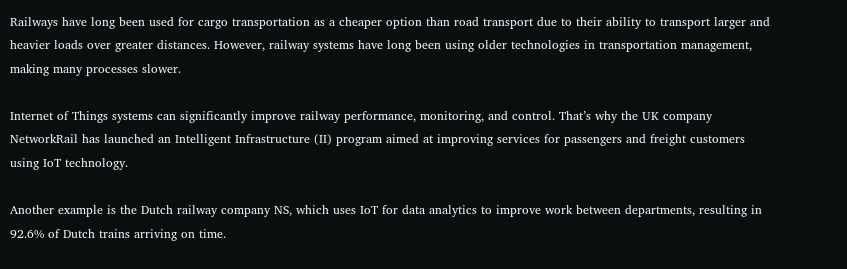Railways have long been used for cargo transportation as a cheaper option than road transport due to their ability to transport larger and heavier loads over greater distances. However, railway systems have long been using older technologies in transportation management, making many processes slower.

Internet of Things systems can significantly improve railway performance, monitoring, and control. That’s why the UK company NetworkRail has launched an Intelligent Infrastructure (II) program aimed at improving services for passengers and freight customers using IoT technology.

Another example is the Dutch railway company NS, which uses IoT for data analytics to improve work between departments, resulting in 92.6% of Dutch trains arriving on time.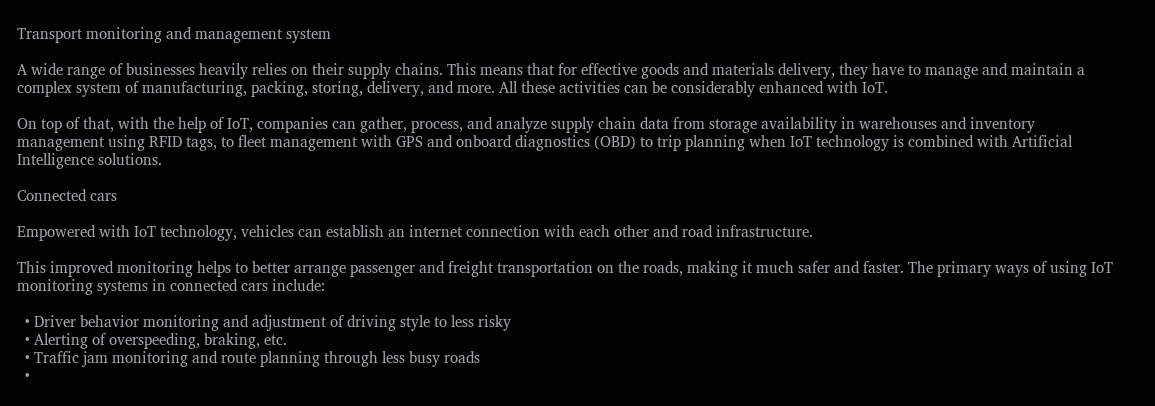Transport monitoring and management system

A wide range of businesses heavily relies on their supply chains. This means that for effective goods and materials delivery, they have to manage and maintain a complex system of manufacturing, packing, storing, delivery, and more. All these activities can be considerably enhanced with IoT.

On top of that, with the help of IoT, companies can gather, process, and analyze supply chain data from storage availability in warehouses and inventory management using RFID tags, to fleet management with GPS and onboard diagnostics (OBD) to trip planning when IoT technology is combined with Artificial Intelligence solutions.

Connected cars

Empowered with IoT technology, vehicles can establish an internet connection with each other and road infrastructure.

This improved monitoring helps to better arrange passenger and freight transportation on the roads, making it much safer and faster. The primary ways of using IoT monitoring systems in connected cars include:

  • Driver behavior monitoring and adjustment of driving style to less risky
  • Alerting of overspeeding, braking, etc.
  • Traffic jam monitoring and route planning through less busy roads
  •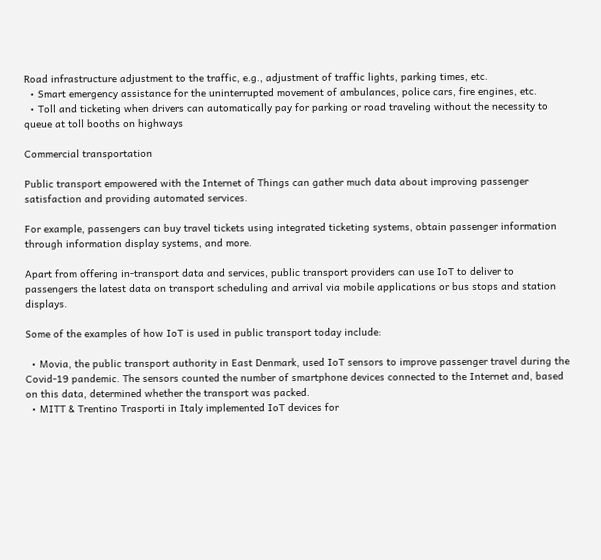Road infrastructure adjustment to the traffic, e.g., adjustment of traffic lights, parking times, etc.
  • Smart emergency assistance for the uninterrupted movement of ambulances, police cars, fire engines, etc.
  • Toll and ticketing when drivers can automatically pay for parking or road traveling without the necessity to queue at toll booths on highways

Commercial transportation

Public transport empowered with the Internet of Things can gather much data about improving passenger satisfaction and providing automated services.

For example, passengers can buy travel tickets using integrated ticketing systems, obtain passenger information through information display systems, and more.

Apart from offering in-transport data and services, public transport providers can use IoT to deliver to passengers the latest data on transport scheduling and arrival via mobile applications or bus stops and station displays.

Some of the examples of how IoT is used in public transport today include:

  • Movia, the public transport authority in East Denmark, used IoT sensors to improve passenger travel during the Covid-19 pandemic. The sensors counted the number of smartphone devices connected to the Internet and, based on this data, determined whether the transport was packed.
  • MITT & Trentino Trasporti in Italy implemented IoT devices for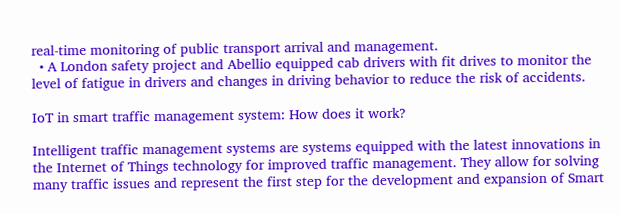real-time monitoring of public transport arrival and management.
  • A London safety project and Abellio equipped cab drivers with fit drives to monitor the level of fatigue in drivers and changes in driving behavior to reduce the risk of accidents.

IoT in smart traffic management system: How does it work?

Intelligent traffic management systems are systems equipped with the latest innovations in the Internet of Things technology for improved traffic management. They allow for solving many traffic issues and represent the first step for the development and expansion of Smart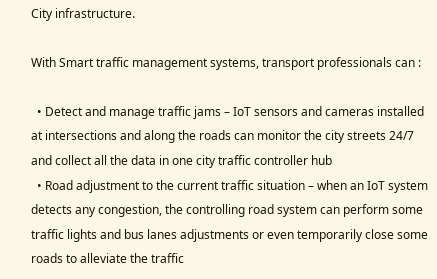City infrastructure.

With Smart traffic management systems, transport professionals can :

  • Detect and manage traffic jams – IoT sensors and cameras installed at intersections and along the roads can monitor the city streets 24/7 and collect all the data in one city traffic controller hub
  • Road adjustment to the current traffic situation – when an IoT system detects any congestion, the controlling road system can perform some traffic lights and bus lanes adjustments or even temporarily close some roads to alleviate the traffic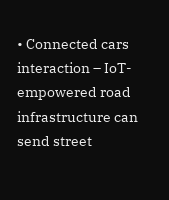• Connected cars interaction – IoT-empowered road infrastructure can send street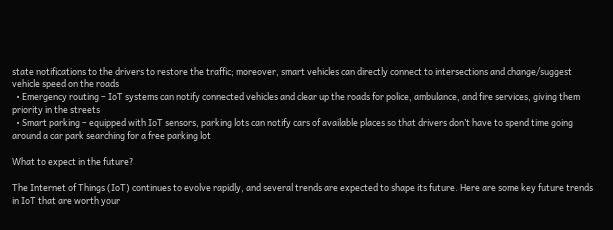state notifications to the drivers to restore the traffic; moreover, smart vehicles can directly connect to intersections and change/suggest vehicle speed on the roads
  • Emergency routing – IoT systems can notify connected vehicles and clear up the roads for police, ambulance, and fire services, giving them priority in the streets
  • Smart parking – equipped with IoT sensors, parking lots can notify cars of available places so that drivers don’t have to spend time going around a car park searching for a free parking lot

What to expect in the future?

The Internet of Things (IoT) continues to evolve rapidly, and several trends are expected to shape its future. Here are some key future trends in IoT that are worth your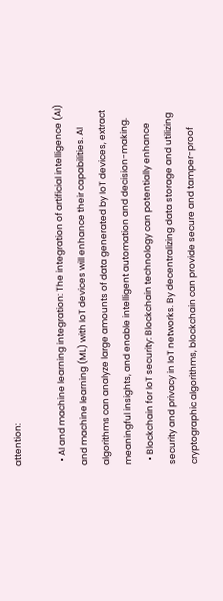attention:

  • AI and machine learning integration: The integration of artificial intelligence (AI) and machine learning (ML) with IoT devices will enhance their capabilities. AI algorithms can analyze large amounts of data generated by IoT devices, extract meaningful insights, and enable intelligent automation and decision-making.
  • Blockchain for IoT security: Blockchain technology can potentially enhance security and privacy in IoT networks. By decentralizing data storage and utilizing cryptographic algorithms, blockchain can provide secure and tamper-proof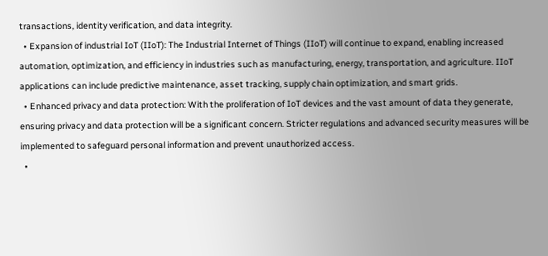transactions, identity verification, and data integrity.
  • Expansion of industrial IoT (IIoT): The Industrial Internet of Things (IIoT) will continue to expand, enabling increased automation, optimization, and efficiency in industries such as manufacturing, energy, transportation, and agriculture. IIoT applications can include predictive maintenance, asset tracking, supply chain optimization, and smart grids.
  • Enhanced privacy and data protection: With the proliferation of IoT devices and the vast amount of data they generate, ensuring privacy and data protection will be a significant concern. Stricter regulations and advanced security measures will be implemented to safeguard personal information and prevent unauthorized access.
  •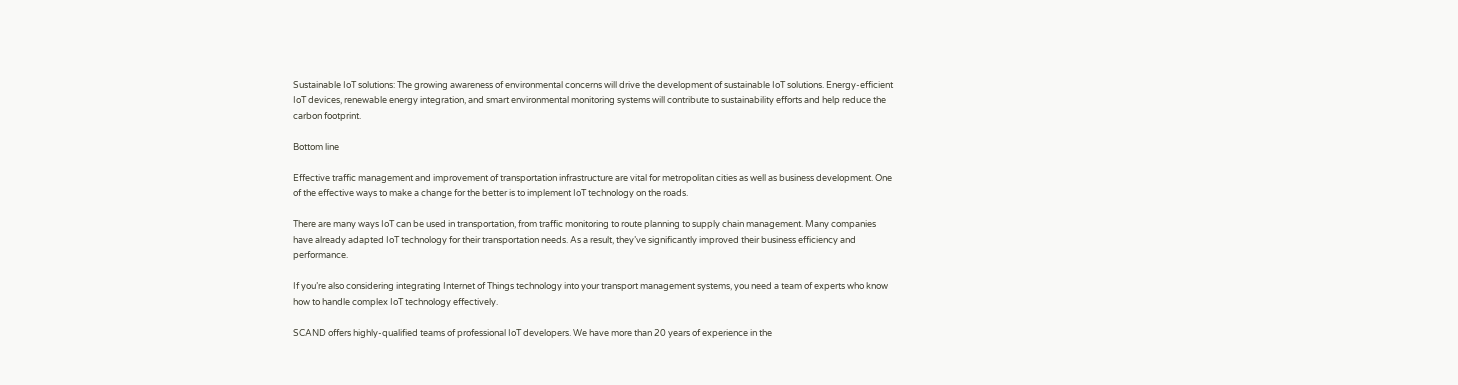Sustainable IoT solutions: The growing awareness of environmental concerns will drive the development of sustainable IoT solutions. Energy-efficient IoT devices, renewable energy integration, and smart environmental monitoring systems will contribute to sustainability efforts and help reduce the carbon footprint.

Bottom line

Effective traffic management and improvement of transportation infrastructure are vital for metropolitan cities as well as business development. One of the effective ways to make a change for the better is to implement IoT technology on the roads.

There are many ways IoT can be used in transportation, from traffic monitoring to route planning to supply chain management. Many companies have already adapted IoT technology for their transportation needs. As a result, they’ve significantly improved their business efficiency and performance.

If you’re also considering integrating Internet of Things technology into your transport management systems, you need a team of experts who know how to handle complex IoT technology effectively.

SCAND offers highly-qualified teams of professional IoT developers. We have more than 20 years of experience in the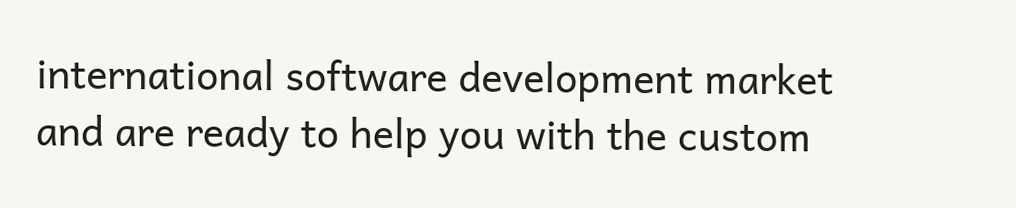international software development market and are ready to help you with the custom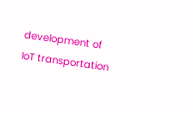development of IoT transportation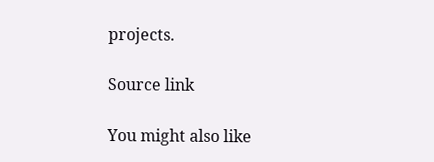projects.

Source link

You might also like